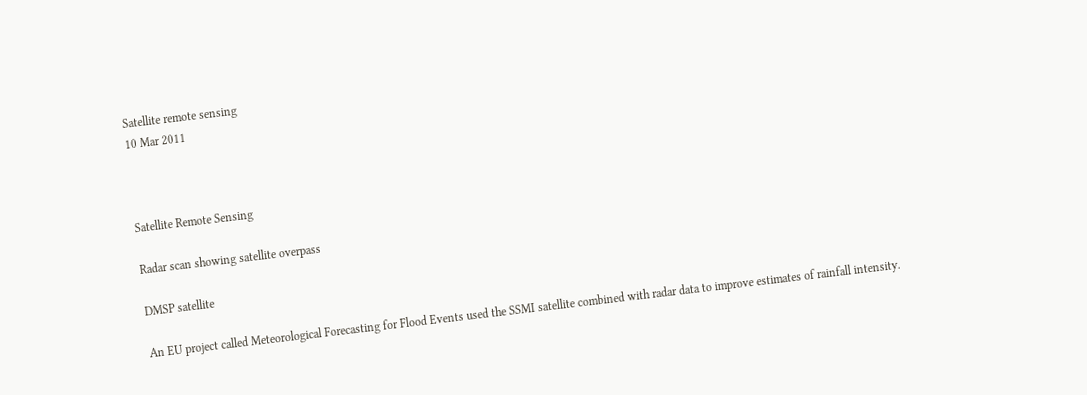Satellite remote sensing
10 Mar 2011



Satellite Remote Sensing

Radar scan showing satellite overpass

DMSP satellite

An EU project called Meteorological Forecasting for Flood Events used the SSMI satellite combined with radar data to improve estimates of rainfall intensity.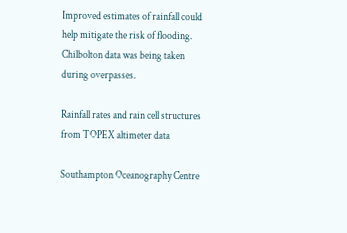Improved estimates of rainfall could help mitigate the risk of flooding. Chilbolton data was being taken during overpasses.

Rainfall rates and rain cell structures from TOPEX altimeter data

Southampton Oceanography Centre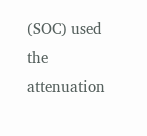(SOC) used the attenuation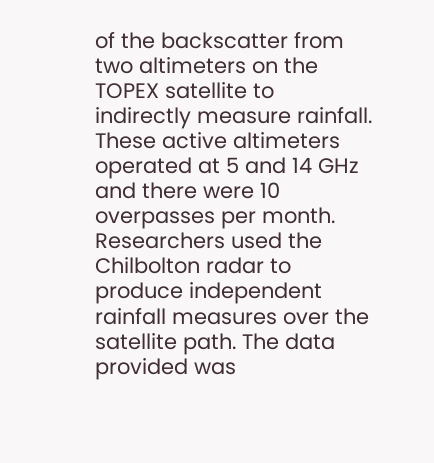of the backscatter from two altimeters on the TOPEX satellite to indirectly measure rainfall. These active altimeters operated at 5 and 14 GHz and there were 10 overpasses per month. Researchers used the Chilbolton radar to produce independent rainfall measures over the satellite path. The data provided was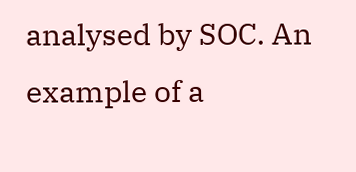analysed by SOC. An example of a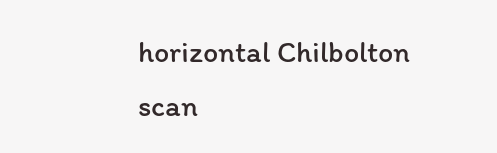horizontal Chilbolton scan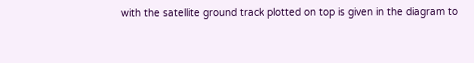with the satellite ground track plotted on top is given in the diagram to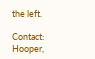the left.

Contact: Hooper,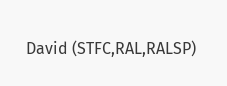David (STFC,RAL,RALSP)